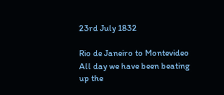23rd July 1832

Rio de Janeiro to Montevideo
All day we have been beating up the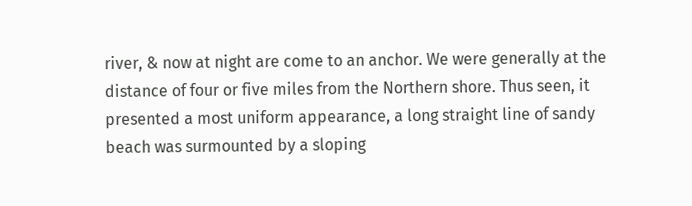river, & now at night are come to an anchor. We were generally at the distance of four or five miles from the Northern shore. Thus seen, it presented a most uniform appearance, a long straight line of sandy beach was surmounted by a sloping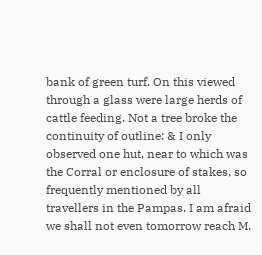bank of green turf. On this viewed through a glass were large herds of cattle feeding. Not a tree broke the continuity of outline: & I only observed one hut, near to which was the Corral or enclosure of stakes, so frequently mentioned by all travellers in the Pampas. I am afraid we shall not even tomorrow reach M.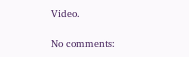Video.

No comments: